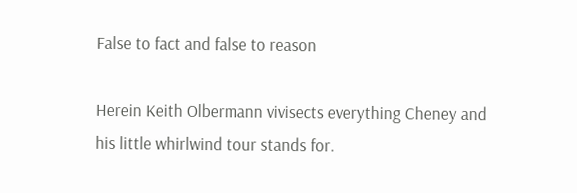False to fact and false to reason

Herein Keith Olbermann vivisects everything Cheney and his little whirlwind tour stands for.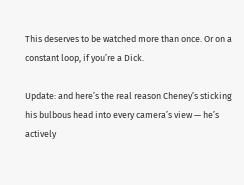This deserves to be watched more than once. Or on a constant loop, if you’re a Dick.

Update: and here’s the real reason Cheney’s sticking his bulbous head into every camera’s view — he’s actively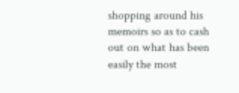shopping around his memoirs so as to cash out on what has been easily the most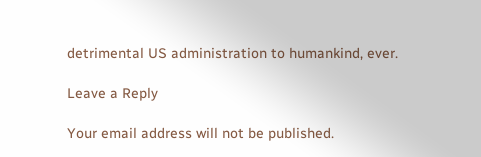detrimental US administration to humankind, ever.

Leave a Reply

Your email address will not be published.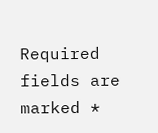Required fields are marked *